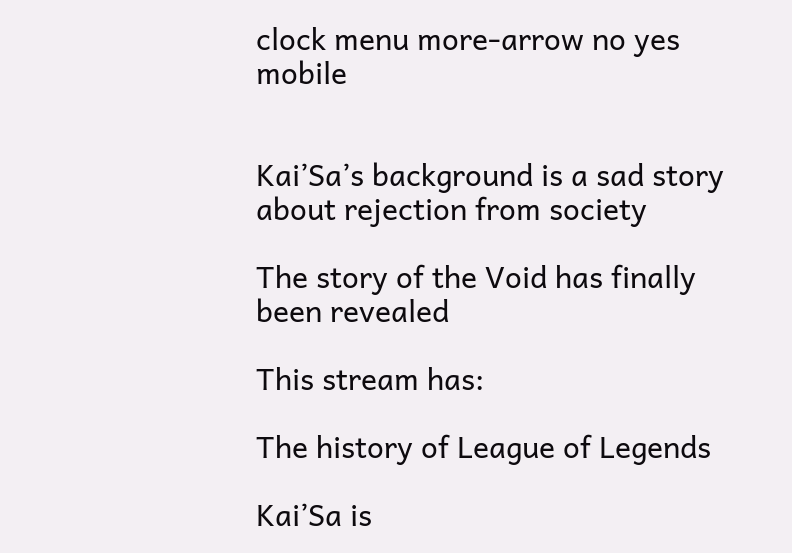clock menu more-arrow no yes mobile


Kai’Sa’s background is a sad story about rejection from society

The story of the Void has finally been revealed

This stream has:

The history of League of Legends

Kai’Sa is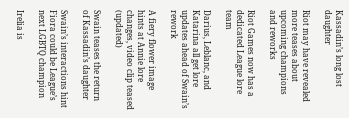Kassadin’s long lost daughter

Riot may have revealed more teases about upcoming champions and reworks

Riot Games now has a dedicated League lore team

Darius, Leblanc, and Katarina all get lore updates ahead of Swain’s rework

A fiery flower image hints at Annie lore changes, video clip teased (updated)

Swain teases the return of Kassadin’s daughter

Swain’s interactions hint Fiora could be League’s next LGBTQ champion

Irelia is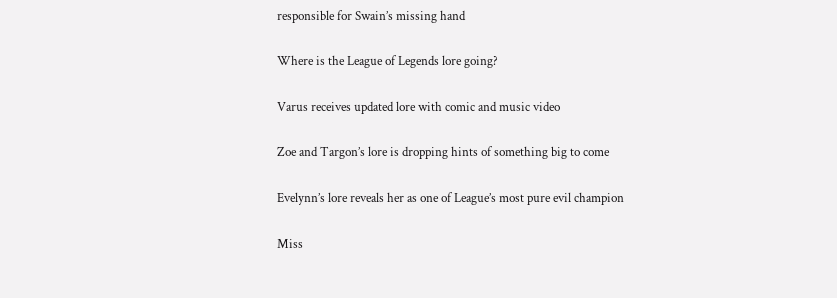responsible for Swain’s missing hand

Where is the League of Legends lore going?

Varus receives updated lore with comic and music video

Zoe and Targon’s lore is dropping hints of something big to come

Evelynn’s lore reveals her as one of League’s most pure evil champion

Miss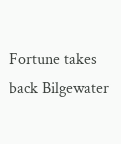Fortune takes back Bilgewater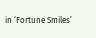in ‘Fortune Smiles’